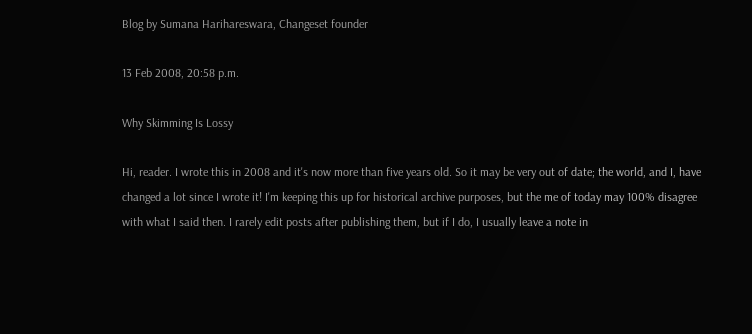Blog by Sumana Harihareswara, Changeset founder

13 Feb 2008, 20:58 p.m.

Why Skimming Is Lossy

Hi, reader. I wrote this in 2008 and it's now more than five years old. So it may be very out of date; the world, and I, have changed a lot since I wrote it! I'm keeping this up for historical archive purposes, but the me of today may 100% disagree with what I said then. I rarely edit posts after publishing them, but if I do, I usually leave a note in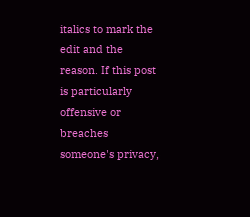italics to mark the edit and the reason. If this post is particularly offensive or breaches someone's privacy,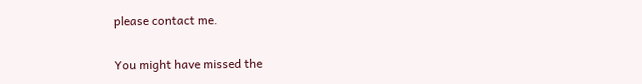please contact me.

You might have missed the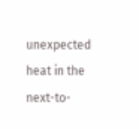unexpected heat in the next-to-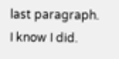last paragraph. I know I did.